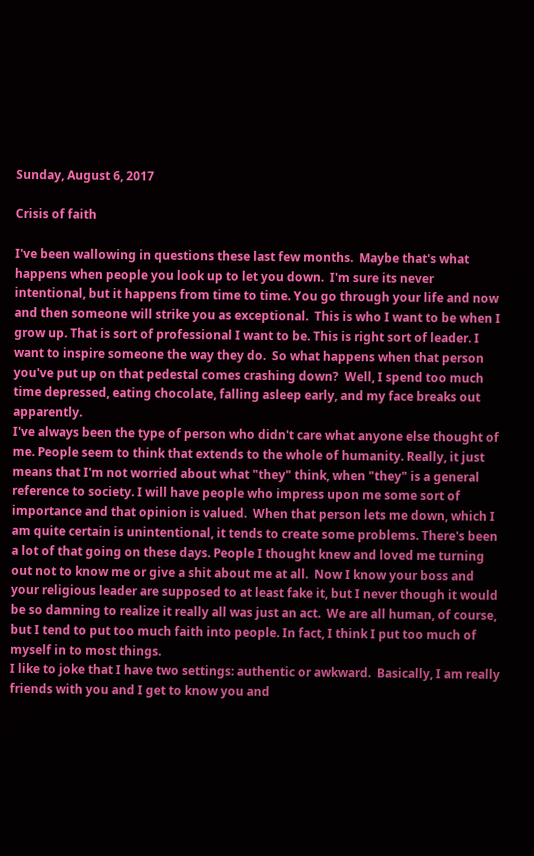Sunday, August 6, 2017

Crisis of faith

I've been wallowing in questions these last few months.  Maybe that's what happens when people you look up to let you down.  I'm sure its never intentional, but it happens from time to time. You go through your life and now and then someone will strike you as exceptional.  This is who I want to be when I grow up. That is sort of professional I want to be. This is right sort of leader. I want to inspire someone the way they do.  So what happens when that person you've put up on that pedestal comes crashing down?  Well, I spend too much time depressed, eating chocolate, falling asleep early, and my face breaks out apparently.
I've always been the type of person who didn't care what anyone else thought of me. People seem to think that extends to the whole of humanity. Really, it just means that I'm not worried about what "they" think, when "they" is a general reference to society. I will have people who impress upon me some sort of importance and that opinion is valued.  When that person lets me down, which I am quite certain is unintentional, it tends to create some problems. There's been a lot of that going on these days. People I thought knew and loved me turning out not to know me or give a shit about me at all.  Now I know your boss and your religious leader are supposed to at least fake it, but I never though it would be so damning to realize it really all was just an act.  We are all human, of course, but I tend to put too much faith into people. In fact, I think I put too much of myself in to most things.
I like to joke that I have two settings: authentic or awkward.  Basically, I am really friends with you and I get to know you and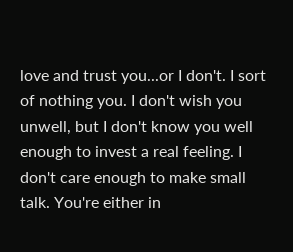love and trust you...or I don't. I sort of nothing you. I don't wish you unwell, but I don't know you well enough to invest a real feeling. I don't care enough to make small talk. You're either in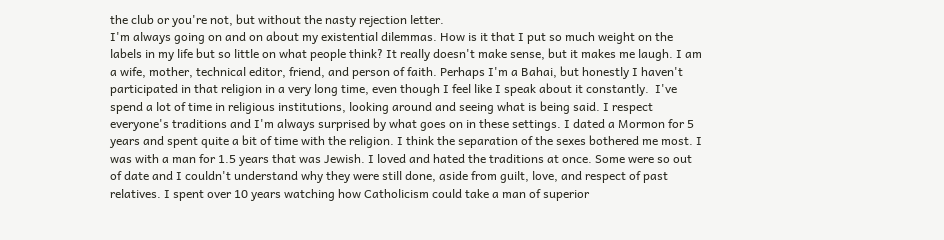the club or you're not, but without the nasty rejection letter.
I'm always going on and on about my existential dilemmas. How is it that I put so much weight on the labels in my life but so little on what people think? It really doesn't make sense, but it makes me laugh. I am a wife, mother, technical editor, friend, and person of faith. Perhaps I'm a Bahai, but honestly I haven't participated in that religion in a very long time, even though I feel like I speak about it constantly.  I've spend a lot of time in religious institutions, looking around and seeing what is being said. I respect everyone's traditions and I'm always surprised by what goes on in these settings. I dated a Mormon for 5 years and spent quite a bit of time with the religion. I think the separation of the sexes bothered me most. I was with a man for 1.5 years that was Jewish. I loved and hated the traditions at once. Some were so out of date and I couldn't understand why they were still done, aside from guilt, love, and respect of past relatives. I spent over 10 years watching how Catholicism could take a man of superior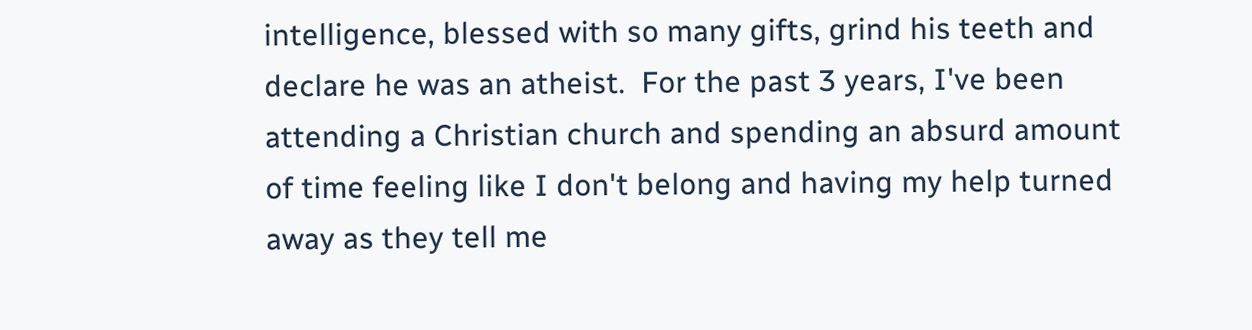intelligence, blessed with so many gifts, grind his teeth and declare he was an atheist.  For the past 3 years, I've been attending a Christian church and spending an absurd amount of time feeling like I don't belong and having my help turned away as they tell me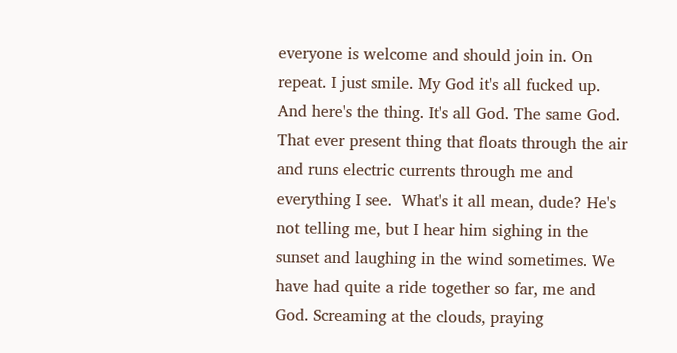everyone is welcome and should join in. On repeat. I just smile. My God it's all fucked up.
And here's the thing. It's all God. The same God. That ever present thing that floats through the air and runs electric currents through me and everything I see.  What's it all mean, dude? He's not telling me, but I hear him sighing in the sunset and laughing in the wind sometimes. We have had quite a ride together so far, me and God. Screaming at the clouds, praying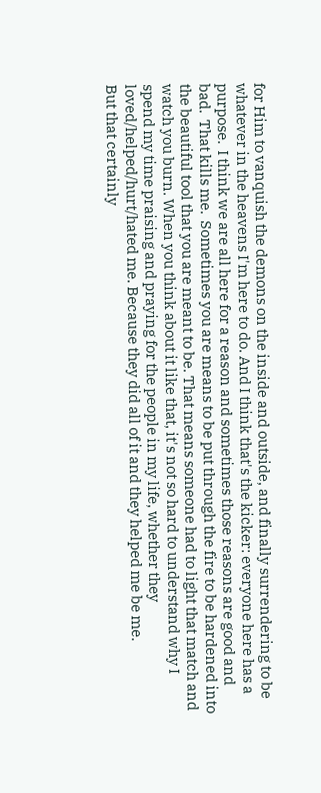for Him to vanquish the demons on the inside and outside, and finally surrendering to be whatever in the heavens I'm here to do. And I think that's the kicker: everyone here has a purpose.  I think we are all here for a reason and sometimes those reasons are good and bad.  That kills me.  Sometimes you are means to be put through the fire to be hardened into the beautiful tool that you are meant to be. That means someone had to light that match and watch you burn. When you think about it like that, it's not so hard to understand why I spend my time praising and praying for the people in my life, whether they loved/helped/hurt/hated me. Because they did all of it and they helped me be me.
But that certainly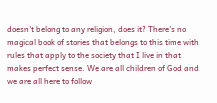doesn't belong to any religion, does it? There's no magical book of stories that belongs to this time with rules that apply to the society that I live in that makes perfect sense. We are all children of God and we are all here to follow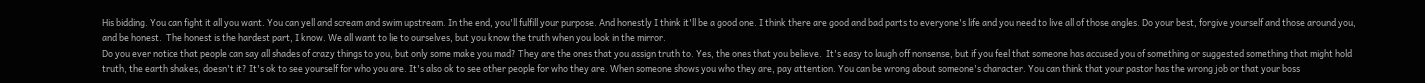His bidding. You can fight it all you want. You can yell and scream and swim upstream. In the end, you'll fulfill your purpose. And honestly I think it'll be a good one. I think there are good and bad parts to everyone's life and you need to live all of those angles. Do your best, forgive yourself and those around you, and be honest.  The honest is the hardest part, I know. We all want to lie to ourselves, but you know the truth when you look in the mirror.
Do you ever notice that people can say all shades of crazy things to you, but only some make you mad? They are the ones that you assign truth to. Yes, the ones that you believe.  It's easy to laugh off nonsense, but if you feel that someone has accused you of something or suggested something that might hold truth, the earth shakes, doesn't it? It's ok to see yourself for who you are. It's also ok to see other people for who they are. When someone shows you who they are, pay attention. You can be wrong about someone's character. You can think that your pastor has the wrong job or that your boss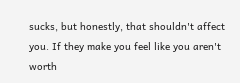sucks, but honestly, that shouldn't affect you. If they make you feel like you aren't worth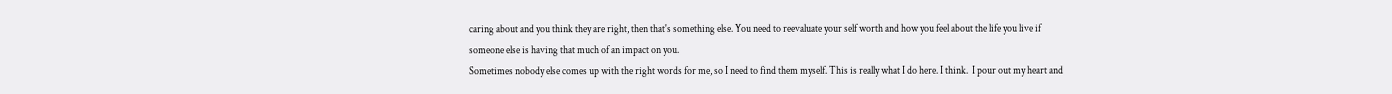caring about and you think they are right, then that's something else. You need to reevaluate your self worth and how you feel about the life you live if someone else is having that much of an impact on you.
Sometimes nobody else comes up with the right words for me, so I need to find them myself. This is really what I do here. I think.  I pour out my heart and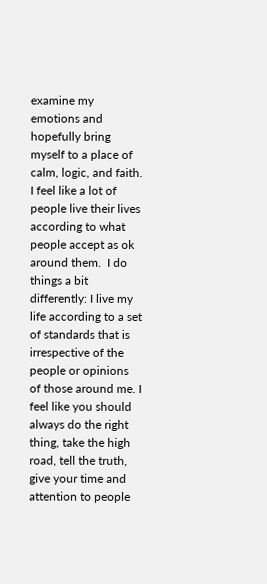examine my emotions and hopefully bring myself to a place of calm, logic, and faith. I feel like a lot of people live their lives according to what people accept as ok around them.  I do things a bit differently: I live my life according to a set of standards that is irrespective of the people or opinions of those around me. I feel like you should always do the right thing, take the high road, tell the truth, give your time and attention to people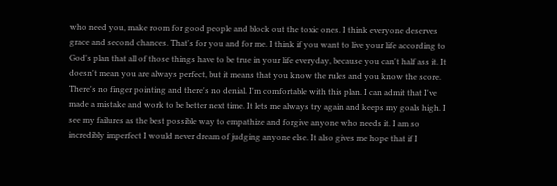who need you, make room for good people and block out the toxic ones. I think everyone deserves grace and second chances. That's for you and for me. I think if you want to live your life according to God's plan that all of those things have to be true in your life everyday, because you can't half ass it. It doesn't mean you are always perfect, but it means that you know the rules and you know the score.  There's no finger pointing and there's no denial. I'm comfortable with this plan. I can admit that I've made a mistake and work to be better next time. It lets me always try again and keeps my goals high. I see my failures as the best possible way to empathize and forgive anyone who needs it. I am so incredibly imperfect I would never dream of judging anyone else. It also gives me hope that if I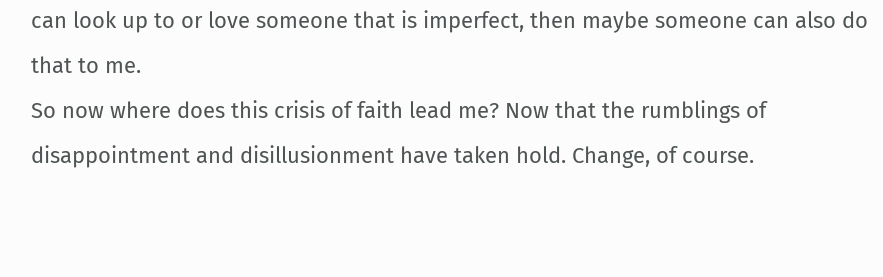can look up to or love someone that is imperfect, then maybe someone can also do that to me.
So now where does this crisis of faith lead me? Now that the rumblings of disappointment and disillusionment have taken hold. Change, of course.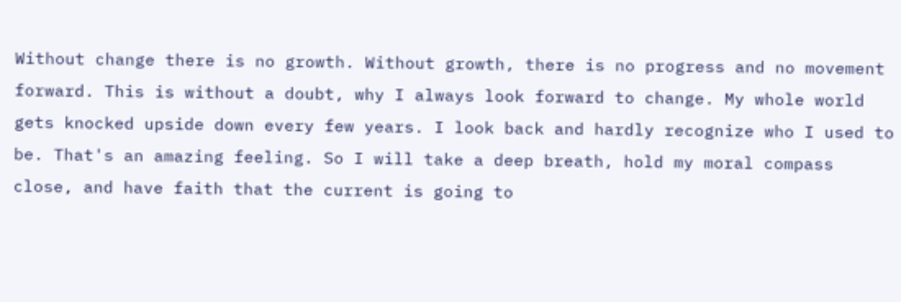Without change there is no growth. Without growth, there is no progress and no movement forward. This is without a doubt, why I always look forward to change. My whole world gets knocked upside down every few years. I look back and hardly recognize who I used to be. That's an amazing feeling. So I will take a deep breath, hold my moral compass close, and have faith that the current is going to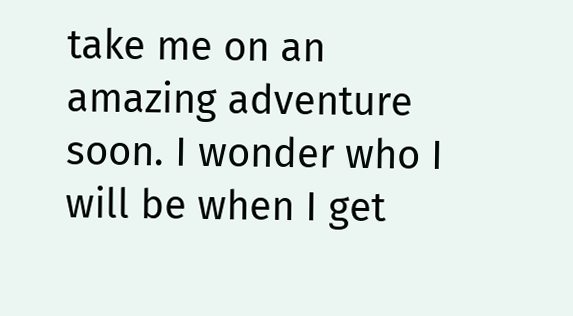take me on an amazing adventure soon. I wonder who I will be when I get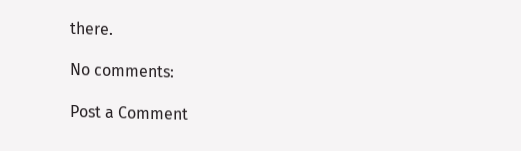there.

No comments:

Post a Comment